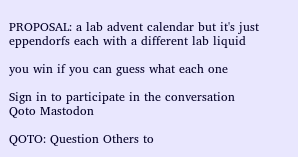PROPOSAL: a lab advent calendar but it's just eppendorfs each with a different lab liquid

you win if you can guess what each one

Sign in to participate in the conversation
Qoto Mastodon

QOTO: Question Others to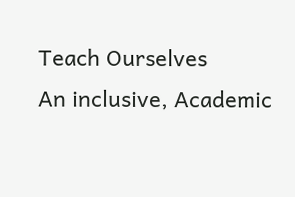Teach Ourselves
An inclusive, Academic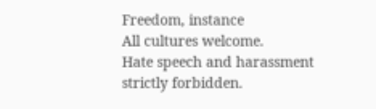Freedom, instance
All cultures welcome.
Hate speech and harassment strictly forbidden.